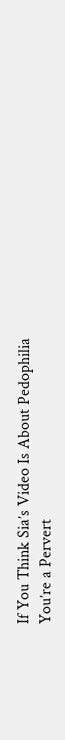If You Think Sia’s Video Is About Pedophilia You’re a Pervert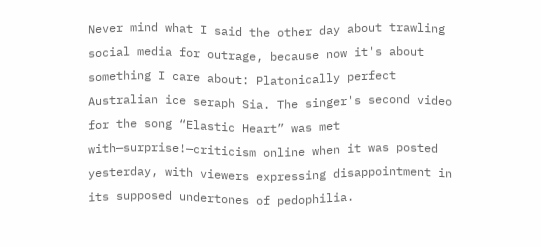Never mind what I said the other day about trawling social media for outrage, because now it's about something I care about: Platonically perfect Australian ice seraph Sia. The singer's second video for the song “Elastic Heart” was met with—surprise!—criticism online when it was posted yesterday, with viewers expressing disappointment in its supposed undertones of pedophilia.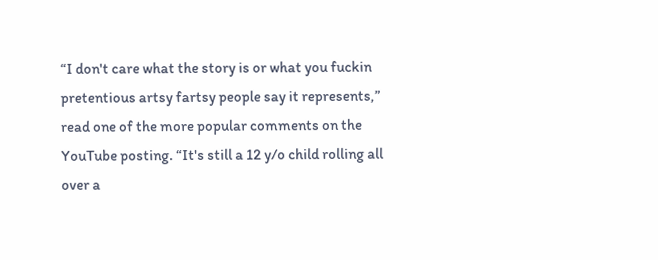“I don't care what the story is or what you fuckin pretentious artsy fartsy people say it represents,” read one of the more popular comments on the YouTube posting. “It's still a 12 y/o child rolling all over a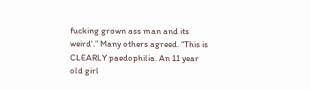fucking grown ass man and its weird'.” Many others agreed. “This is CLEARLY paedophilia. An 11 year old girl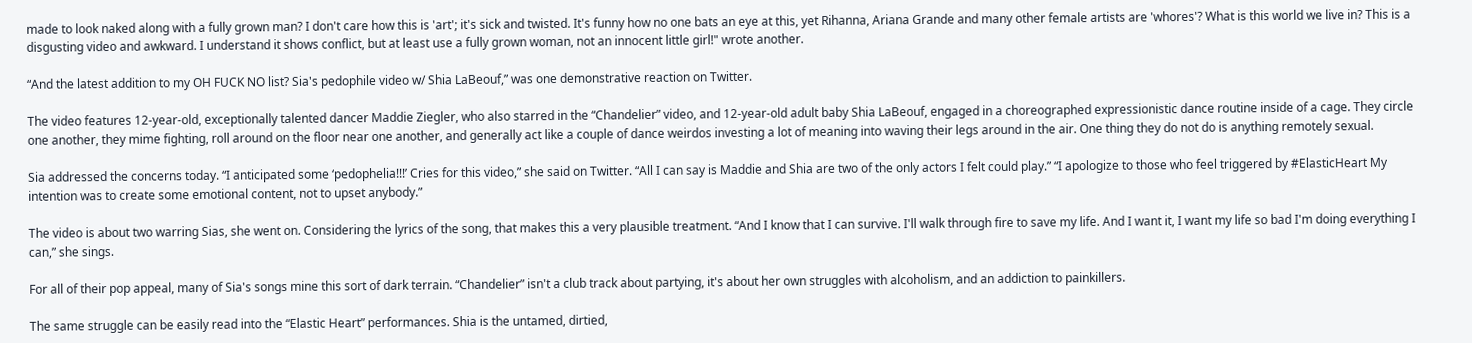made to look naked along with a fully grown man? I don't care how this is 'art'; it's sick and twisted. It's funny how no one bats an eye at this, yet Rihanna, Ariana Grande and many other female artists are 'whores'? What is this world we live in? This is a disgusting video and awkward. I understand it shows conflict, but at least use a fully grown woman, not an innocent little girl!" wrote another.

“And the latest addition to my OH FUCK NO list? Sia's pedophile video w/ Shia LaBeouf,” was one demonstrative reaction on Twitter.

The video features 12-year-old, exceptionally talented dancer Maddie Ziegler, who also starred in the “Chandelier” video, and 12-year-old adult baby Shia LaBeouf, engaged in a choreographed expressionistic dance routine inside of a cage. They circle one another, they mime fighting, roll around on the floor near one another, and generally act like a couple of dance weirdos investing a lot of meaning into waving their legs around in the air. One thing they do not do is anything remotely sexual.

Sia addressed the concerns today. “I anticipated some ‘pedophelia!!!’ Cries for this video,” she said on Twitter. “All I can say is Maddie and Shia are two of the only actors I felt could play.” “I apologize to those who feel triggered by #ElasticHeart My intention was to create some emotional content, not to upset anybody.”

The video is about two warring Sias, she went on. Considering the lyrics of the song, that makes this a very plausible treatment. “And I know that I can survive. I'll walk through fire to save my life. And I want it, I want my life so bad I'm doing everything I can,” she sings.

For all of their pop appeal, many of Sia's songs mine this sort of dark terrain. “Chandelier” isn't a club track about partying, it's about her own struggles with alcoholism, and an addiction to painkillers.

The same struggle can be easily read into the “Elastic Heart” performances. Shia is the untamed, dirtied,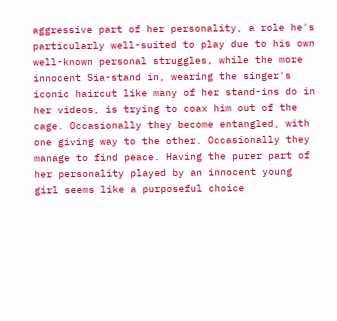aggressive part of her personality, a role he's particularly well-suited to play due to his own well-known personal struggles, while the more innocent Sia-stand in, wearing the singer's iconic haircut like many of her stand-ins do in her videos, is trying to coax him out of the cage. Occasionally they become entangled, with one giving way to the other. Occasionally they manage to find peace. Having the purer part of her personality played by an innocent young girl seems like a purposeful choice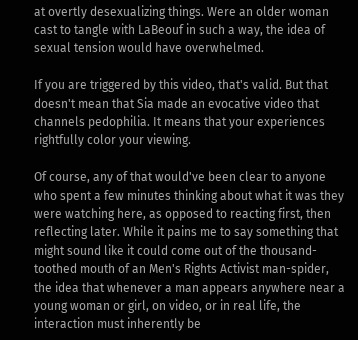at overtly desexualizing things. Were an older woman cast to tangle with LaBeouf in such a way, the idea of sexual tension would have overwhelmed.

If you are triggered by this video, that's valid. But that doesn't mean that Sia made an evocative video that channels pedophilia. It means that your experiences rightfully color your viewing.

Of course, any of that would've been clear to anyone who spent a few minutes thinking about what it was they were watching here, as opposed to reacting first, then reflecting later. While it pains me to say something that might sound like it could come out of the thousand-toothed mouth of an Men's Rights Activist man-spider, the idea that whenever a man appears anywhere near a young woman or girl, on video, or in real life, the interaction must inherently be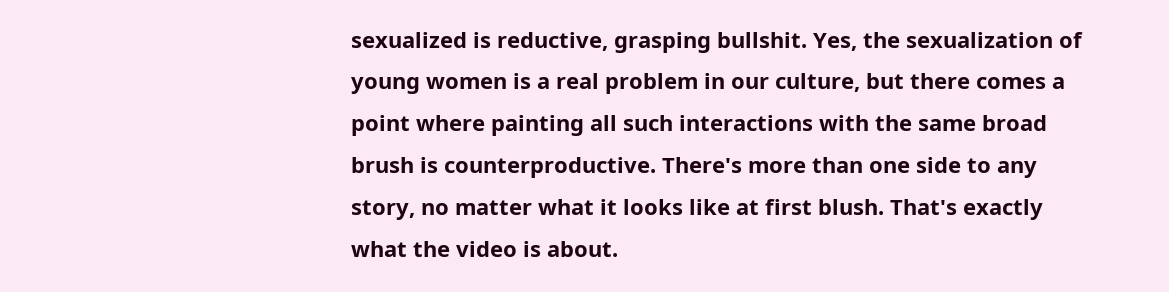sexualized is reductive, grasping bullshit. Yes, the sexualization of young women is a real problem in our culture, but there comes a point where painting all such interactions with the same broad brush is counterproductive. There's more than one side to any story, no matter what it looks like at first blush. That's exactly what the video is about.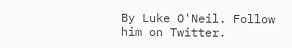By Luke O'Neil. Follow him on Twitter.